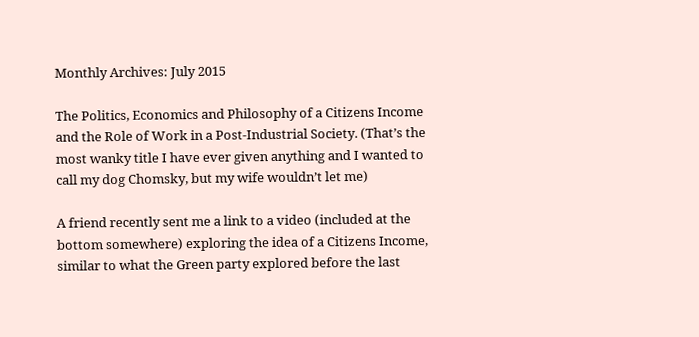Monthly Archives: July 2015

The Politics, Economics and Philosophy of a Citizens Income and the Role of Work in a Post-Industrial Society. (That’s the most wanky title I have ever given anything and I wanted to call my dog Chomsky, but my wife wouldn’t let me)

A friend recently sent me a link to a video (included at the bottom somewhere) exploring the idea of a Citizens Income, similar to what the Green party explored before the last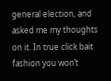general election, and asked me my thoughts on it. In true click bait fashion you won’t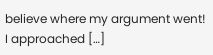believe where my argument went! I approached […]